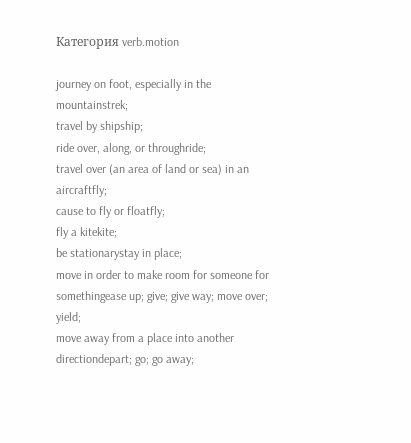Категория verb.motion

journey on foot, especially in the mountainstrek;
travel by shipship;
ride over, along, or throughride;
travel over (an area of land or sea) in an aircraftfly;
cause to fly or floatfly;
fly a kitekite;
be stationarystay in place;
move in order to make room for someone for somethingease up; give; give way; move over; yield;
move away from a place into another directiondepart; go; go away;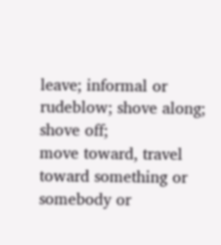leave; informal or rudeblow; shove along; shove off;
move toward, travel toward something or somebody or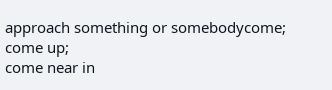approach something or somebodycome; come up;
come near in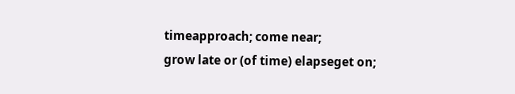timeapproach; come near;
grow late or (of time) elapseget on;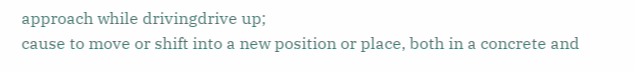approach while drivingdrive up;
cause to move or shift into a new position or place, both in a concrete and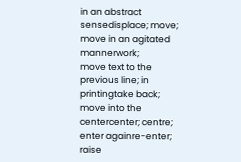in an abstract sensedisplace; move;
move in an agitated mannerwork;
move text to the previous line; in printingtake back;
move into the centercenter; centre;
enter againre-enter;
raise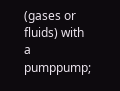(gases or fluids) with a pumppump;